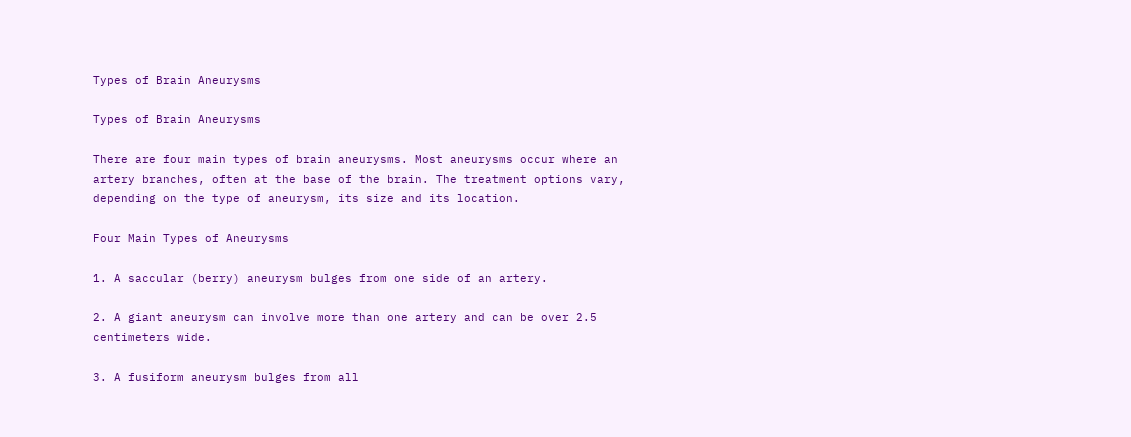Types of Brain Aneurysms

Types of Brain Aneurysms

There are four main types of brain aneurysms. Most aneurysms occur where an artery branches, often at the base of the brain. The treatment options vary, depending on the type of aneurysm, its size and its location.

Four Main Types of Aneurysms

1. A saccular (berry) aneurysm bulges from one side of an artery.

2. A giant aneurysm can involve more than one artery and can be over 2.5 centimeters wide.

3. A fusiform aneurysm bulges from all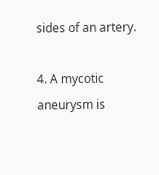sides of an artery.

4. A mycotic aneurysm is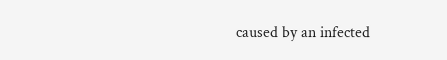caused by an infected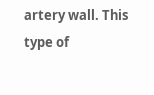artery wall. This type of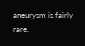aneurysm is fairly rare.